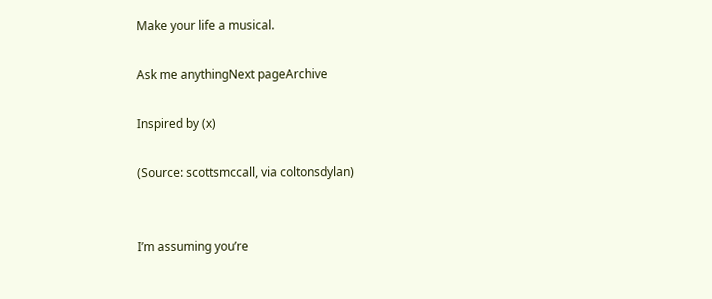Make your life a musical.

Ask me anythingNext pageArchive

Inspired by (x)

(Source: scottsmccall, via coltonsdylan)


I’m assuming you’re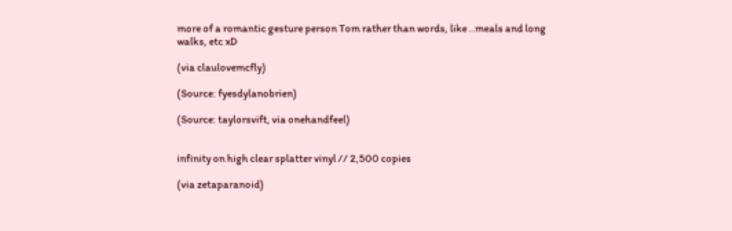more of a romantic gesture person Tom rather than words, like ..meals and long walks, etc xD

(via claulovemcfly)

(Source: fyesdylanobrien)

(Source: taylorsvift, via onehandfeel)


infinity on high clear splatter vinyl // 2,500 copies

(via zetaparanoid)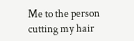Me to the person cutting my hair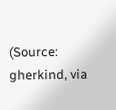(Source: gherkind, via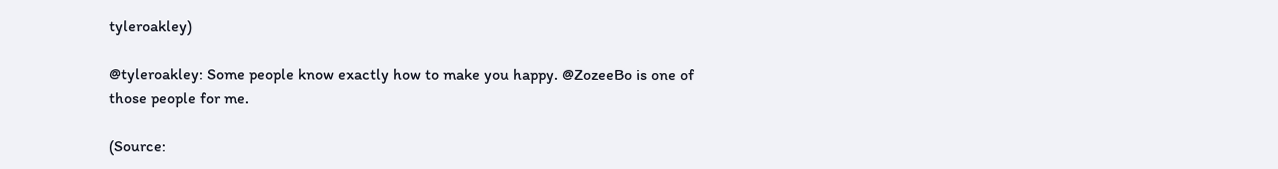tyleroakley)

@tyleroakley: Some people know exactly how to make you happy. @ZozeeBo is one of those people for me.

(Source: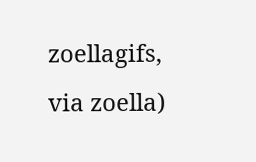zoellagifs, via zoella)